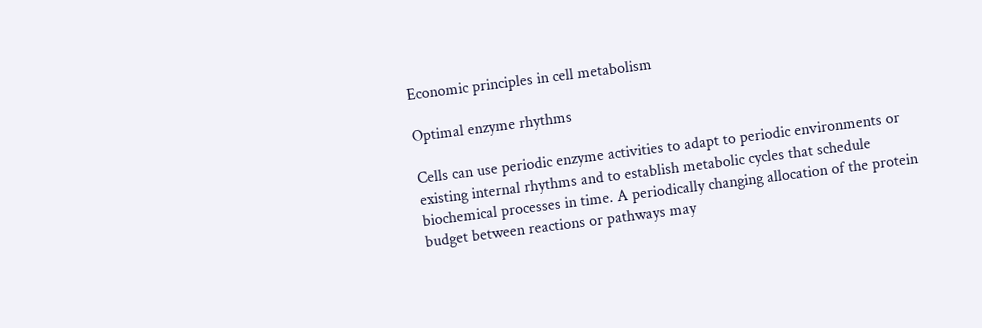Economic principles in cell metabolism

Optimal enzyme rhythms

Cells can use periodic enzyme activities to adapt to periodic environments or existing internal rhythms and to establish metabolic cycles that schedule biochemical processes in time. A periodically changing allocation of the protein budget between reactions or pathways may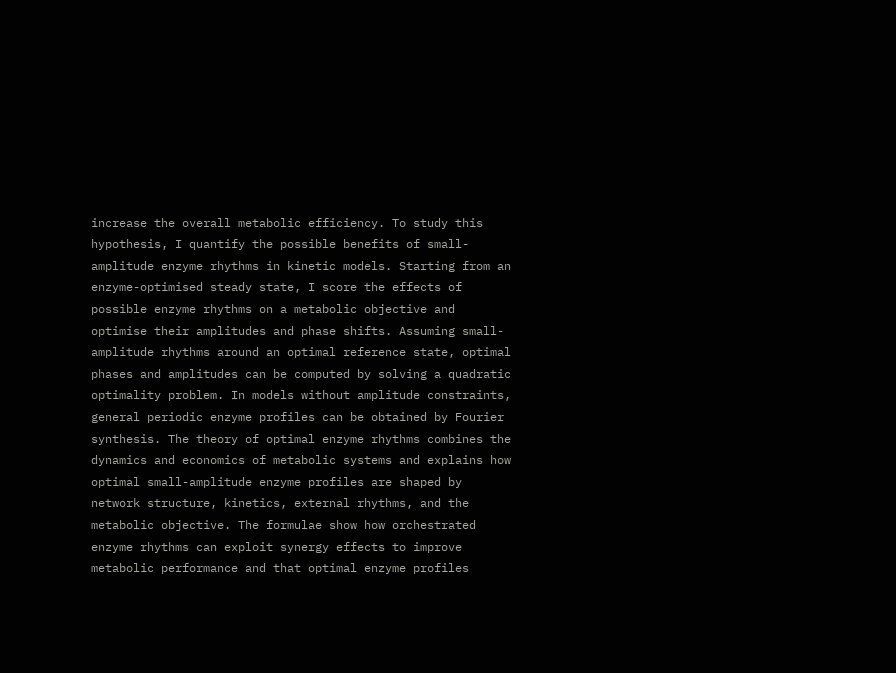increase the overall metabolic efficiency. To study this hypothesis, I quantify the possible benefits of small-amplitude enzyme rhythms in kinetic models. Starting from an enzyme-optimised steady state, I score the effects of possible enzyme rhythms on a metabolic objective and optimise their amplitudes and phase shifts. Assuming small-amplitude rhythms around an optimal reference state, optimal phases and amplitudes can be computed by solving a quadratic optimality problem. In models without amplitude constraints, general periodic enzyme profiles can be obtained by Fourier synthesis. The theory of optimal enzyme rhythms combines the dynamics and economics of metabolic systems and explains how optimal small-amplitude enzyme profiles are shaped by network structure, kinetics, external rhythms, and the metabolic objective. The formulae show how orchestrated enzyme rhythms can exploit synergy effects to improve metabolic performance and that optimal enzyme profiles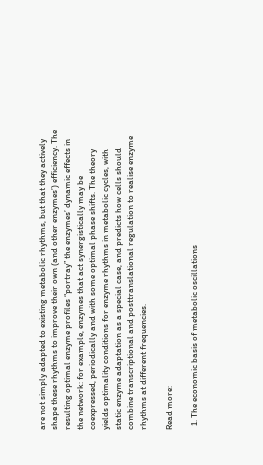are not simply adapted to existing metabolic rhythms, but that they actively shape these rhythms to improve their own (and other enzymes’) efficiency. The resulting optimal enzyme profiles “portray” the enzymes’ dynamic effects in the network: for example, enzymes that act synergistically may be coexpressed, periodically and with some optimal phase shifts. The theory yields optimality conditions for enzyme rhythms in metabolic cycles, with static enzyme adaptation as a special case, and predicts how cells should combine transcriptional and posttranslational regulation to realise enzyme rhythms at different frequencies.

Read more:

  1. The economic basis of metabolic oscillations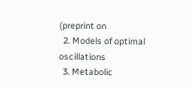(preprint on
  2. Models of optimal oscillations
  3. Metabolic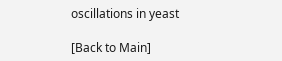oscillations in yeast

[Back to Main]